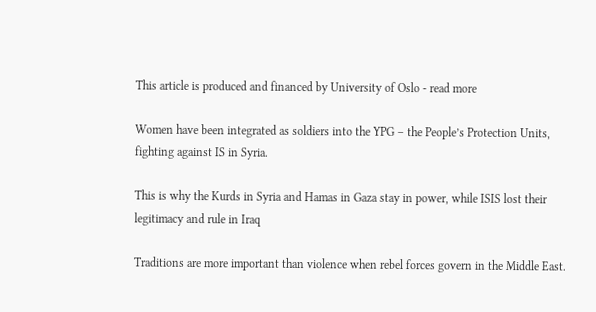This article is produced and financed by University of Oslo - read more

Women have been integrated as soldiers into the YPG – the People’s Protection Units, fighting against IS in Syria.

This is why the Kurds in Syria and Hamas in Gaza stay in power, while ISIS lost their legitimacy and rule in Iraq

Traditions are more important than violence when rebel forces govern in the Middle East.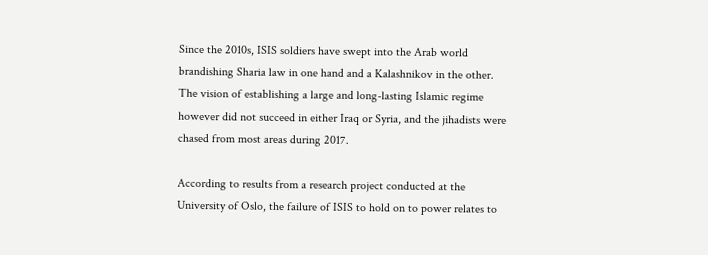Since the 2010s, ISIS soldiers have swept into the Arab world brandishing Sharia law in one hand and a Kalashnikov in the other. The vision of establishing a large and long-lasting Islamic regime however did not succeed in either Iraq or Syria, and the jihadists were chased from most areas during 2017.

According to results from a research project conducted at the University of Oslo, the failure of ISIS to hold on to power relates to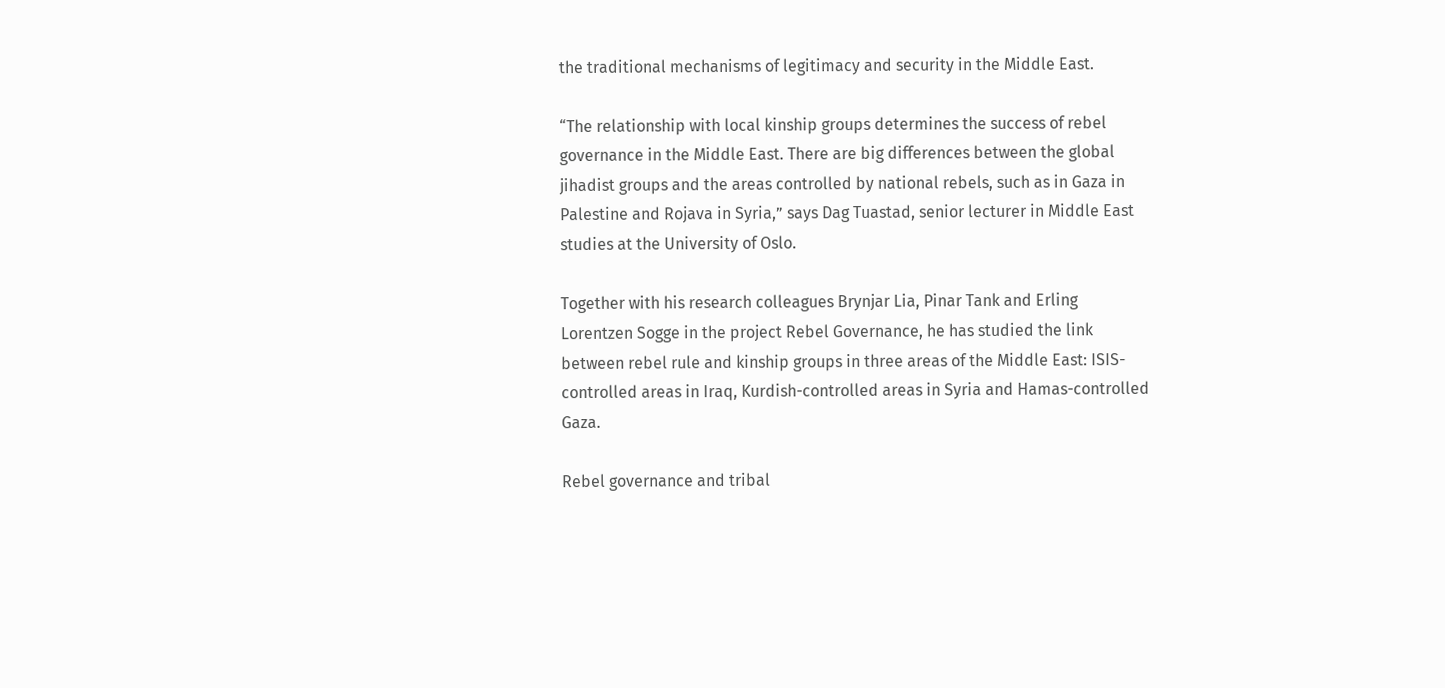the traditional mechanisms of legitimacy and security in the Middle East.

“The relationship with local kinship groups determines the success of rebel governance in the Middle East. There are big differences between the global jihadist groups and the areas controlled by national rebels, such as in Gaza in Palestine and Rojava in Syria,” says Dag Tuastad, senior lecturer in Middle East studies at the University of Oslo.

Together with his research colleagues Brynjar Lia, Pinar Tank and Erling Lorentzen Sogge in the project Rebel Governance, he has studied the link between rebel rule and kinship groups in three areas of the Middle East: ISIS-controlled areas in Iraq, Kurdish-controlled areas in Syria and Hamas-controlled Gaza.

Rebel governance and tribal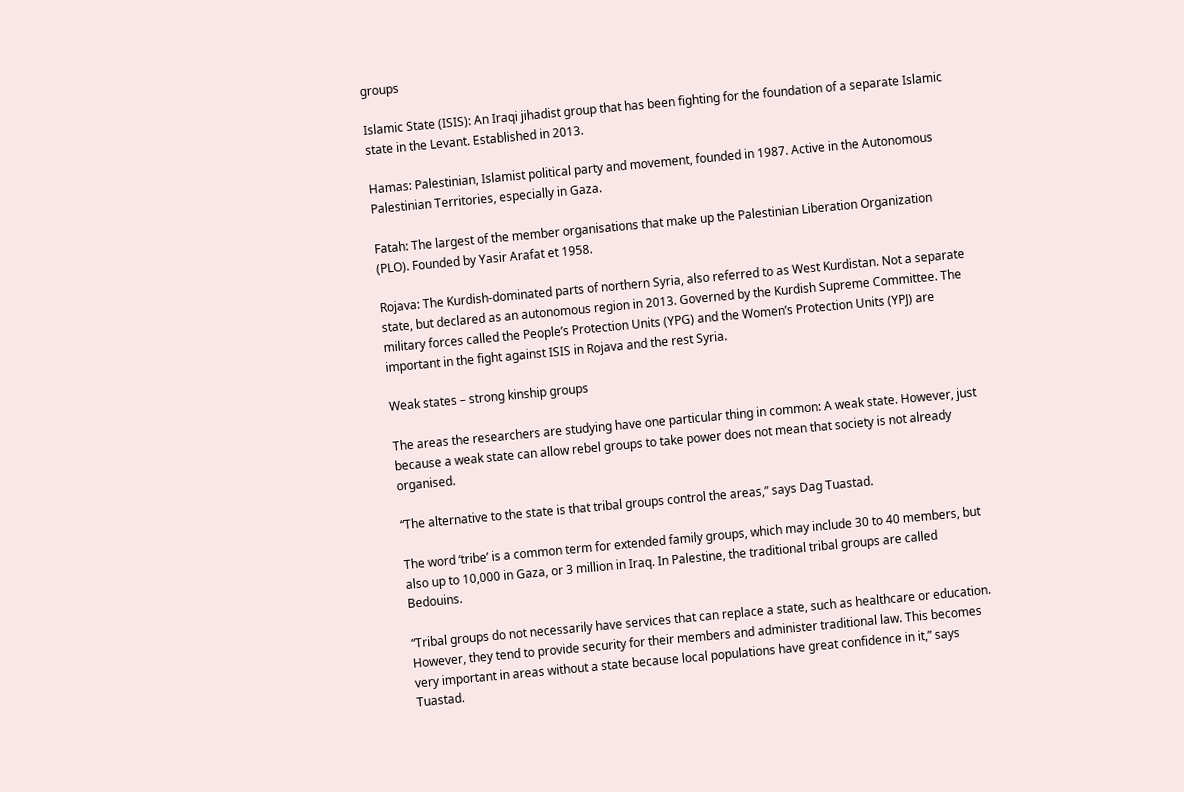groups

Islamic State (ISIS): An Iraqi jihadist group that has been fighting for the foundation of a separate Islamic state in the Levant. Established in 2013.

Hamas: Palestinian, Islamist political party and movement, founded in 1987. Active in the Autonomous Palestinian Territories, especially in Gaza.

Fatah: The largest of the member organisations that make up the Palestinian Liberation Organization (PLO). Founded by Yasir Arafat et 1958.

Rojava: The Kurdish-dominated parts of northern Syria, also referred to as West Kurdistan. Not a separate state, but declared as an autonomous region in 2013. Governed by the Kurdish Supreme Committee. The military forces called the People’s Protection Units (YPG) and the Women’s Protection Units (YPJ) are important in the fight against ISIS in Rojava and the rest Syria.

Weak states – strong kinship groups

The areas the researchers are studying have one particular thing in common: A weak state. However, just because a weak state can allow rebel groups to take power does not mean that society is not already organised.

“The alternative to the state is that tribal groups control the areas,” says Dag Tuastad.

The word ‘tribe’ is a common term for extended family groups, which may include 30 to 40 members, but also up to 10,000 in Gaza, or 3 million in Iraq. In Palestine, the traditional tribal groups are called Bedouins.

“Tribal groups do not necessarily have services that can replace a state, such as healthcare or education. However, they tend to provide security for their members and administer traditional law. This becomes very important in areas without a state because local populations have great confidence in it,” says Tuastad.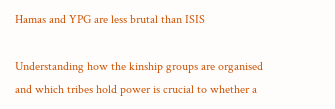Hamas and YPG are less brutal than ISIS

Understanding how the kinship groups are organised and which tribes hold power is crucial to whether a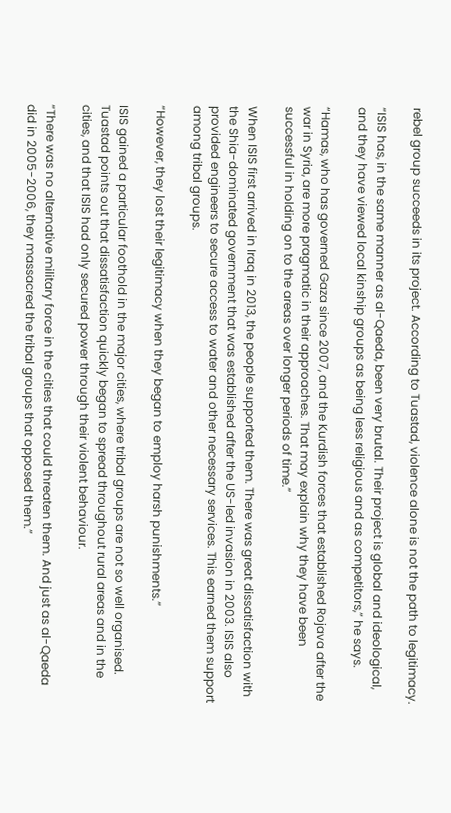rebel group succeeds in its project. According to Tuastad, violence alone is not the path to legitimacy.

“ISIS has, in the same manner as al-Qaeda, been very brutal. Their project is global and ideological, and they have viewed local kinship groups as being less religious and as competitors,” he says.

“Hamas, who has governed Gaza since 2007, and the Kurdish forces that established Rojava after the war in Syria, are more pragmatic in their approaches. That may explain why they have been successful in holding on to the areas over longer periods of time.”

When ISIS first arrived in Iraq in 2013, the people supported them. There was great dissatisfaction with the Shia-dominated government that was established after the US-led invasion in 2003. ISIS also provided engineers to secure access to water and other necessary services. This earned them support among tribal groups.

“However, they lost their legitimacy when they began to employ harsh punishments.”

ISIS gained a particular foothold in the major cities, where tribal groups are not so well organised. Tuastad points out that dissatisfaction quickly began to spread throughout rural areas and in the cities, and that ISIS had only secured power through their violent behaviour.

“There was no alternative military force in the cities that could threaten them. And just as al-Qaeda did in 2005-2006, they massacred the tribal groups that opposed them.”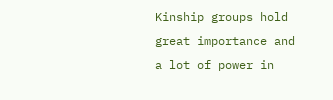Kinship groups hold great importance and a lot of power in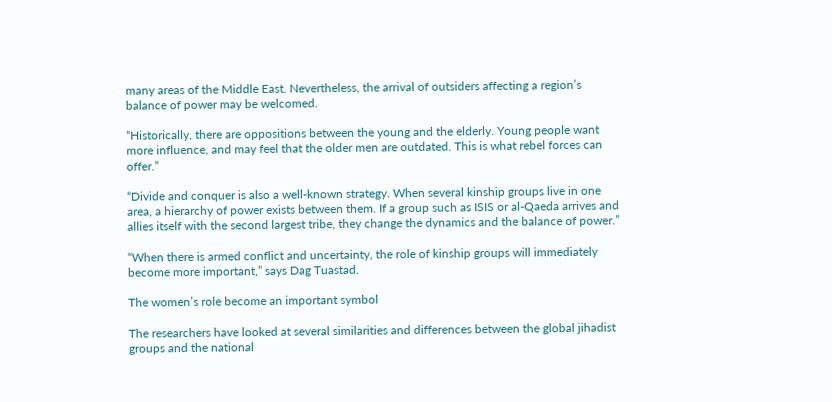many areas of the Middle East. Nevertheless, the arrival of outsiders affecting a region’s balance of power may be welcomed.

“Historically, there are oppositions between the young and the elderly. Young people want more influence, and may feel that the older men are outdated. This is what rebel forces can offer.”

“Divide and conquer is also a well-known strategy. When several kinship groups live in one area, a hierarchy of power exists between them. If a group such as ISIS or al-Qaeda arrives and allies itself with the second largest tribe, they change the dynamics and the balance of power.”

“When there is armed conflict and uncertainty, the role of kinship groups will immediately become more important,” says Dag Tuastad.

The women’s role become an important symbol

The researchers have looked at several similarities and differences between the global jihadist groups and the national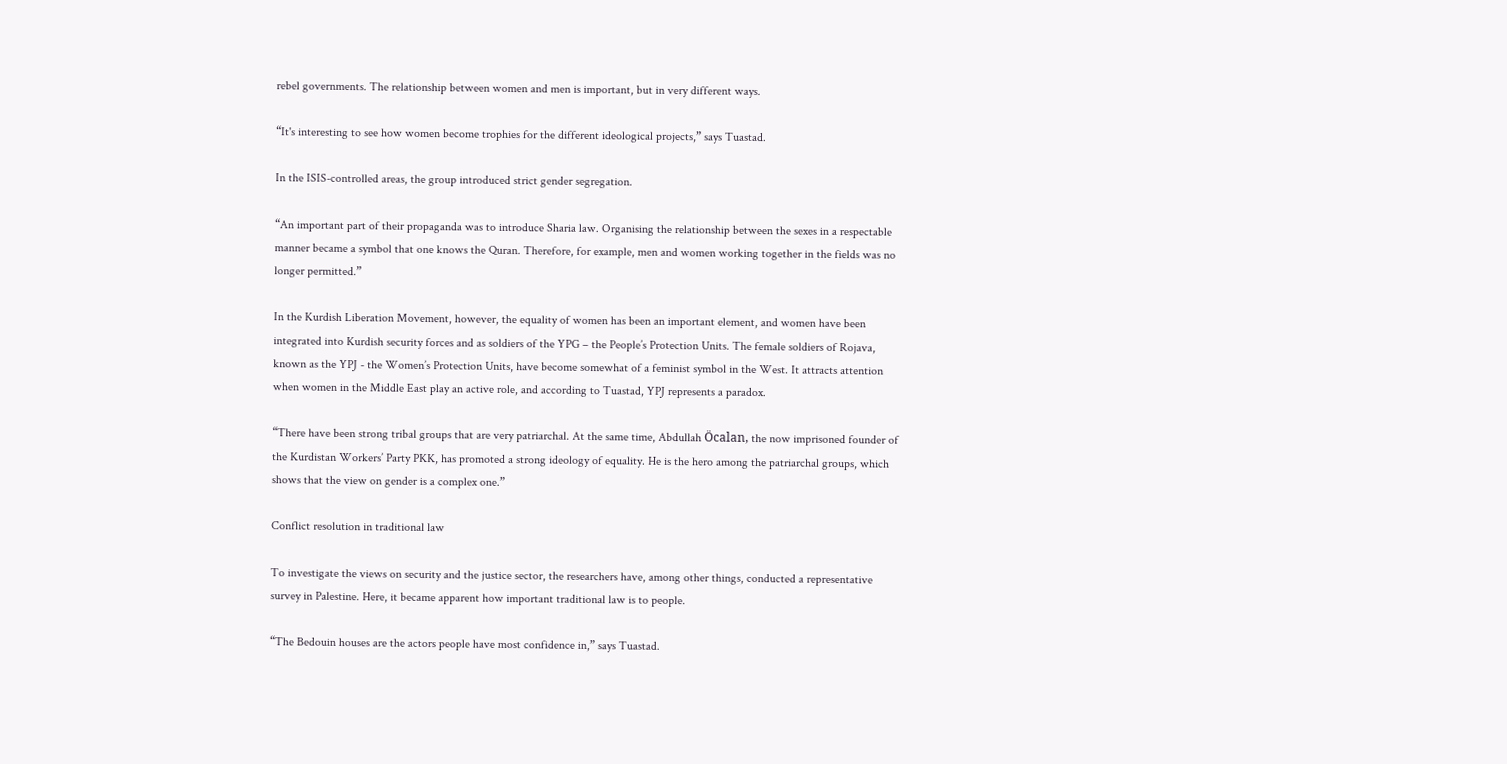rebel governments. The relationship between women and men is important, but in very different ways.

“It's interesting to see how women become trophies for the different ideological projects,” says Tuastad.

In the ISIS-controlled areas, the group introduced strict gender segregation.

“An important part of their propaganda was to introduce Sharia law. Organising the relationship between the sexes in a respectable manner became a symbol that one knows the Quran. Therefore, for example, men and women working together in the fields was no longer permitted.”

In the Kurdish Liberation Movement, however, the equality of women has been an important element, and women have been integrated into Kurdish security forces and as soldiers of the YPG – the People’s Protection Units. The female soldiers of Rojava, known as the YPJ - the Women’s Protection Units, have become somewhat of a feminist symbol in the West. It attracts attention when women in the Middle East play an active role, and according to Tuastad, YPJ represents a paradox.

“There have been strong tribal groups that are very patriarchal. At the same time, Abdullah Öcalan, the now imprisoned founder of the Kurdistan Workers’ Party PKK, has promoted a strong ideology of equality. He is the hero among the patriarchal groups, which shows that the view on gender is a complex one.”

Conflict resolution in traditional law

To investigate the views on security and the justice sector, the researchers have, among other things, conducted a representative survey in Palestine. Here, it became apparent how important traditional law is to people.

“The Bedouin houses are the actors people have most confidence in,” says Tuastad.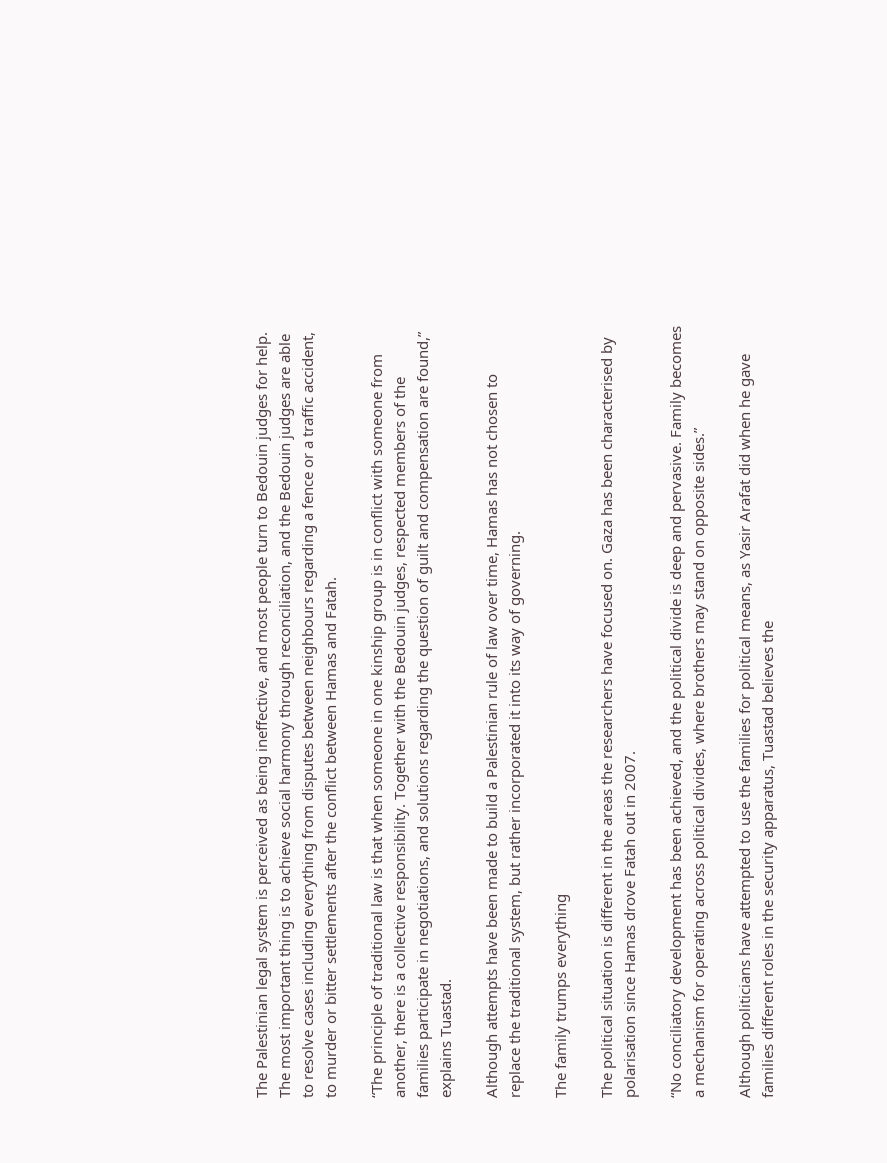The Palestinian legal system is perceived as being ineffective, and most people turn to Bedouin judges for help. The most important thing is to achieve social harmony through reconciliation, and the Bedouin judges are able to resolve cases including everything from disputes between neighbours regarding a fence or a traffic accident, to murder or bitter settlements after the conflict between Hamas and Fatah.

“The principle of traditional law is that when someone in one kinship group is in conflict with someone from another, there is a collective responsibility. Together with the Bedouin judges, respected members of the families participate in negotiations, and solutions regarding the question of guilt and compensation are found,” explains Tuastad.

Although attempts have been made to build a Palestinian rule of law over time, Hamas has not chosen to replace the traditional system, but rather incorporated it into its way of governing.

The family trumps everything

The political situation is different in the areas the researchers have focused on. Gaza has been characterised by polarisation since Hamas drove Fatah out in 2007.

“No conciliatory development has been achieved, and the political divide is deep and pervasive. Family becomes a mechanism for operating across political divides, where brothers may stand on opposite sides.”

Although politicians have attempted to use the families for political means, as Yasir Arafat did when he gave families different roles in the security apparatus, Tuastad believes the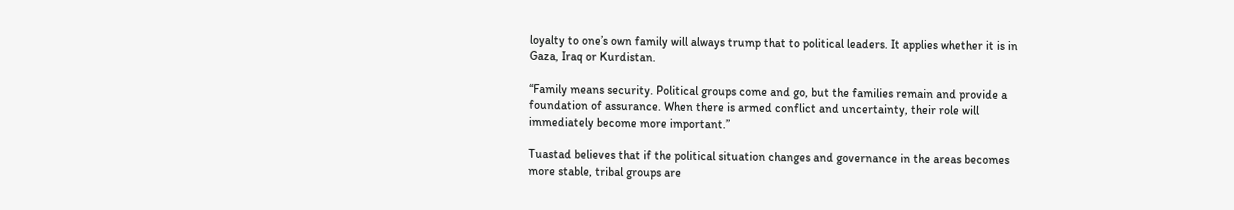loyalty to one’s own family will always trump that to political leaders. It applies whether it is in Gaza, Iraq or Kurdistan.

“Family means security. Political groups come and go, but the families remain and provide a foundation of assurance. When there is armed conflict and uncertainty, their role will immediately become more important.”

Tuastad believes that if the political situation changes and governance in the areas becomes more stable, tribal groups are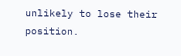unlikely to lose their position.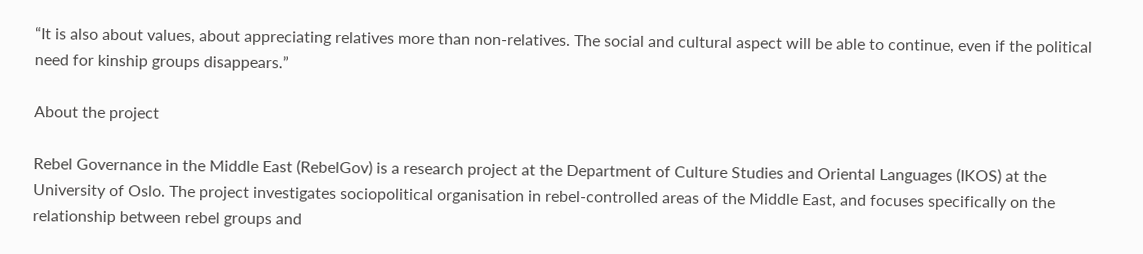“It is also about values, about appreciating relatives more than non-relatives. The social and cultural aspect will be able to continue, even if the political need for kinship groups disappears.”

About the project

Rebel Governance in the Middle East (RebelGov) is a research project at the Department of Culture Studies and Oriental Languages (IKOS) at the University of Oslo. The project investigates sociopolitical organisation in rebel-controlled areas of the Middle East, and focuses specifically on the relationship between rebel groups and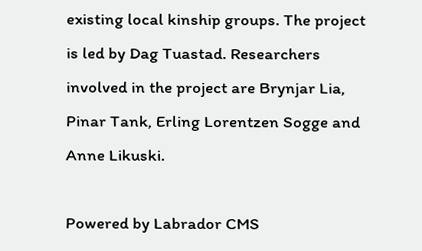existing local kinship groups. The project is led by Dag Tuastad. Researchers involved in the project are Brynjar Lia, Pinar Tank, Erling Lorentzen Sogge and Anne Likuski.

Powered by Labrador CMS